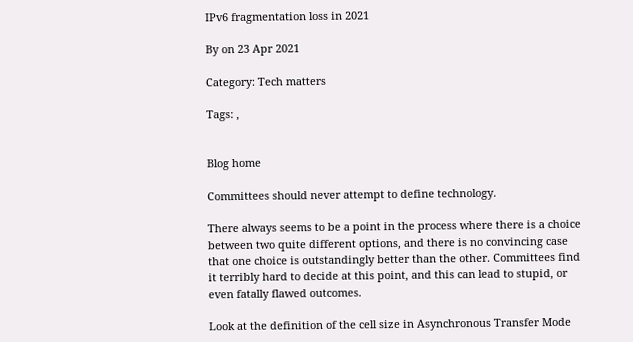IPv6 fragmentation loss in 2021

By on 23 Apr 2021

Category: Tech matters

Tags: ,


Blog home

Committees should never attempt to define technology.

There always seems to be a point in the process where there is a choice between two quite different options, and there is no convincing case that one choice is outstandingly better than the other. Committees find it terribly hard to decide at this point, and this can lead to stupid, or even fatally flawed outcomes.

Look at the definition of the cell size in Asynchronous Transfer Mode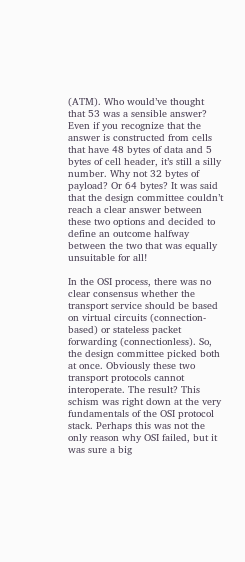(ATM). Who would’ve thought that 53 was a sensible answer? Even if you recognize that the answer is constructed from cells that have 48 bytes of data and 5 bytes of cell header, it’s still a silly number. Why not 32 bytes of payload? Or 64 bytes? It was said that the design committee couldn’t reach a clear answer between these two options and decided to define an outcome halfway between the two that was equally unsuitable for all!

In the OSI process, there was no clear consensus whether the transport service should be based on virtual circuits (connection-based) or stateless packet forwarding (connectionless). So, the design committee picked both at once. Obviously these two transport protocols cannot interoperate. The result? This schism was right down at the very fundamentals of the OSI protocol stack. Perhaps this was not the only reason why OSI failed, but it was sure a big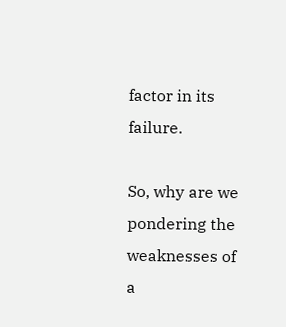factor in its failure.

So, why are we pondering the weaknesses of a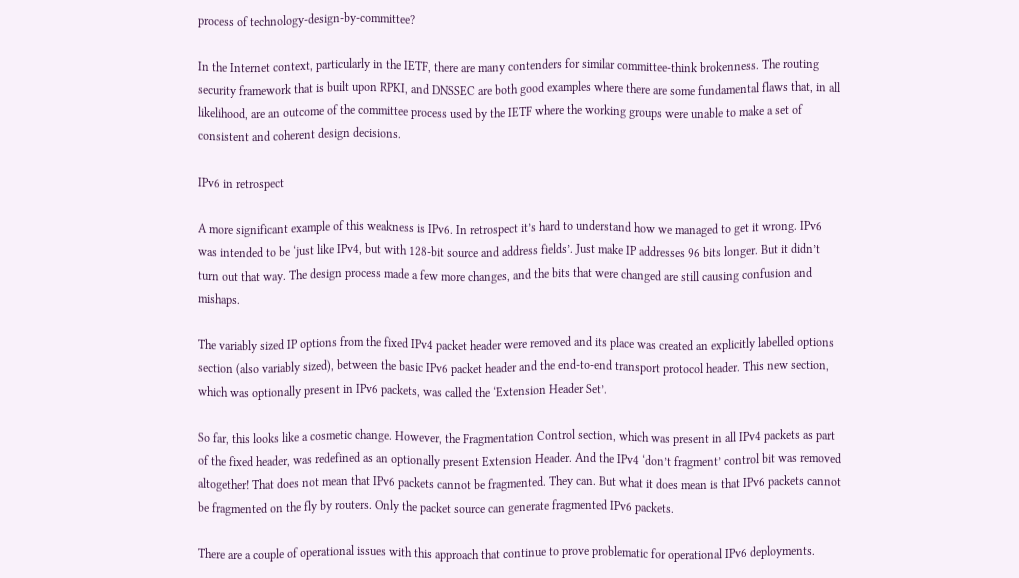process of technology-design-by-committee?

In the Internet context, particularly in the IETF, there are many contenders for similar committee-think brokenness. The routing security framework that is built upon RPKI, and DNSSEC are both good examples where there are some fundamental flaws that, in all likelihood, are an outcome of the committee process used by the IETF where the working groups were unable to make a set of consistent and coherent design decisions.

IPv6 in retrospect

A more significant example of this weakness is IPv6. In retrospect it’s hard to understand how we managed to get it wrong. IPv6 was intended to be ‘just like IPv4, but with 128-bit source and address fields’. Just make IP addresses 96 bits longer. But it didn’t turn out that way. The design process made a few more changes, and the bits that were changed are still causing confusion and mishaps.

The variably sized IP options from the fixed IPv4 packet header were removed and its place was created an explicitly labelled options section (also variably sized), between the basic IPv6 packet header and the end-to-end transport protocol header. This new section, which was optionally present in IPv6 packets, was called the ‘Extension Header Set’.

So far, this looks like a cosmetic change. However, the Fragmentation Control section, which was present in all IPv4 packets as part of the fixed header, was redefined as an optionally present Extension Header. And the IPv4 ‘don’t fragment’ control bit was removed altogether! That does not mean that IPv6 packets cannot be fragmented. They can. But what it does mean is that IPv6 packets cannot be fragmented on the fly by routers. Only the packet source can generate fragmented IPv6 packets.

There are a couple of operational issues with this approach that continue to prove problematic for operational IPv6 deployments.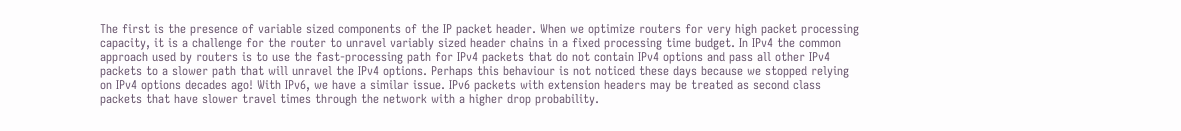The first is the presence of variable sized components of the IP packet header. When we optimize routers for very high packet processing capacity, it is a challenge for the router to unravel variably sized header chains in a fixed processing time budget. In IPv4 the common approach used by routers is to use the fast-processing path for IPv4 packets that do not contain IPv4 options and pass all other IPv4 packets to a slower path that will unravel the IPv4 options. Perhaps this behaviour is not noticed these days because we stopped relying on IPv4 options decades ago! With IPv6, we have a similar issue. IPv6 packets with extension headers may be treated as second class packets that have slower travel times through the network with a higher drop probability.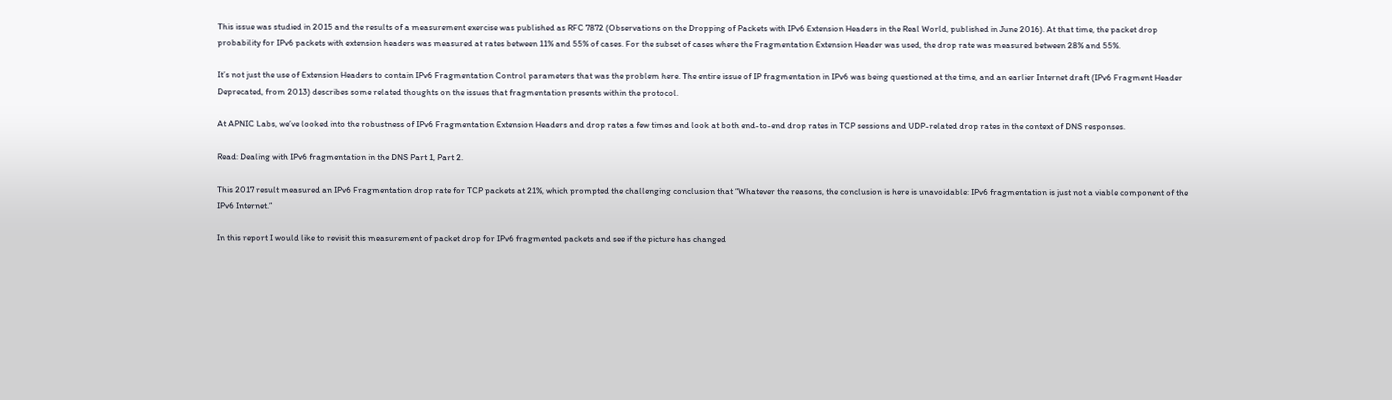This issue was studied in 2015 and the results of a measurement exercise was published as RFC 7872 (Observations on the Dropping of Packets with IPv6 Extension Headers in the Real World, published in June 2016). At that time, the packet drop probability for IPv6 packets with extension headers was measured at rates between 11% and 55% of cases. For the subset of cases where the Fragmentation Extension Header was used, the drop rate was measured between 28% and 55%.

It’s not just the use of Extension Headers to contain IPv6 Fragmentation Control parameters that was the problem here. The entire issue of IP fragmentation in IPv6 was being questioned at the time, and an earlier Internet draft (IPv6 Fragment Header Deprecated, from 2013) describes some related thoughts on the issues that fragmentation presents within the protocol.

At APNIC Labs, we’ve looked into the robustness of IPv6 Fragmentation Extension Headers and drop rates a few times and look at both end-to-end drop rates in TCP sessions and UDP-related drop rates in the context of DNS responses.

Read: Dealing with IPv6 fragmentation in the DNS Part 1, Part 2.

This 2017 result measured an IPv6 Fragmentation drop rate for TCP packets at 21%, which prompted the challenging conclusion that “Whatever the reasons, the conclusion is here is unavoidable: IPv6 fragmentation is just not a viable component of the IPv6 Internet.”

In this report I would like to revisit this measurement of packet drop for IPv6 fragmented packets and see if the picture has changed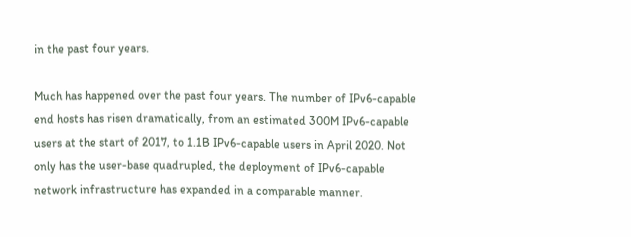in the past four years.

Much has happened over the past four years. The number of IPv6-capable end hosts has risen dramatically, from an estimated 300M IPv6-capable users at the start of 2017, to 1.1B IPv6-capable users in April 2020. Not only has the user-base quadrupled, the deployment of IPv6-capable network infrastructure has expanded in a comparable manner.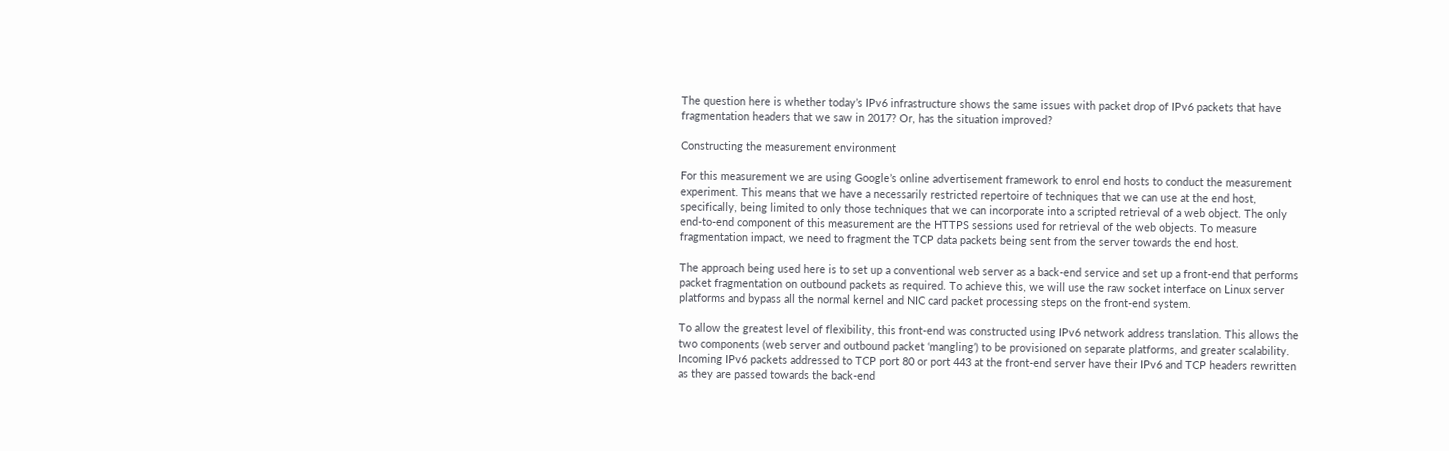The question here is whether today’s IPv6 infrastructure shows the same issues with packet drop of IPv6 packets that have fragmentation headers that we saw in 2017? Or, has the situation improved?

Constructing the measurement environment

For this measurement we are using Google’s online advertisement framework to enrol end hosts to conduct the measurement experiment. This means that we have a necessarily restricted repertoire of techniques that we can use at the end host, specifically, being limited to only those techniques that we can incorporate into a scripted retrieval of a web object. The only end-to-end component of this measurement are the HTTPS sessions used for retrieval of the web objects. To measure fragmentation impact, we need to fragment the TCP data packets being sent from the server towards the end host.

The approach being used here is to set up a conventional web server as a back-end service and set up a front-end that performs packet fragmentation on outbound packets as required. To achieve this, we will use the raw socket interface on Linux server platforms and bypass all the normal kernel and NIC card packet processing steps on the front-end system.

To allow the greatest level of flexibility, this front-end was constructed using IPv6 network address translation. This allows the two components (web server and outbound packet ‘mangling’) to be provisioned on separate platforms, and greater scalability. Incoming IPv6 packets addressed to TCP port 80 or port 443 at the front-end server have their IPv6 and TCP headers rewritten as they are passed towards the back-end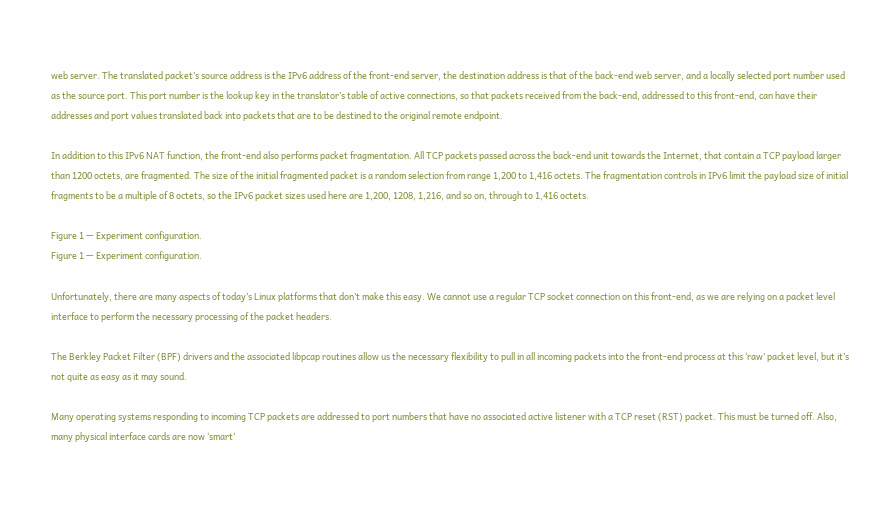web server. The translated packet’s source address is the IPv6 address of the front-end server, the destination address is that of the back-end web server, and a locally selected port number used as the source port. This port number is the lookup key in the translator’s table of active connections, so that packets received from the back-end, addressed to this front-end, can have their addresses and port values translated back into packets that are to be destined to the original remote endpoint.

In addition to this IPv6 NAT function, the front-end also performs packet fragmentation. All TCP packets passed across the back-end unit towards the Internet, that contain a TCP payload larger than 1200 octets, are fragmented. The size of the initial fragmented packet is a random selection from range 1,200 to 1,416 octets. The fragmentation controls in IPv6 limit the payload size of initial fragments to be a multiple of 8 octets, so the IPv6 packet sizes used here are 1,200, 1208, 1,216, and so on, through to 1,416 octets.

Figure 1 — Experiment configuration.
Figure 1 — Experiment configuration.

Unfortunately, there are many aspects of today’s Linux platforms that don’t make this easy. We cannot use a regular TCP socket connection on this front-end, as we are relying on a packet level interface to perform the necessary processing of the packet headers.

The Berkley Packet Filter (BPF) drivers and the associated libpcap routines allow us the necessary flexibility to pull in all incoming packets into the front-end process at this ‘raw’ packet level, but it’s not quite as easy as it may sound.

Many operating systems responding to incoming TCP packets are addressed to port numbers that have no associated active listener with a TCP reset (RST) packet. This must be turned off. Also, many physical interface cards are now ‘smart’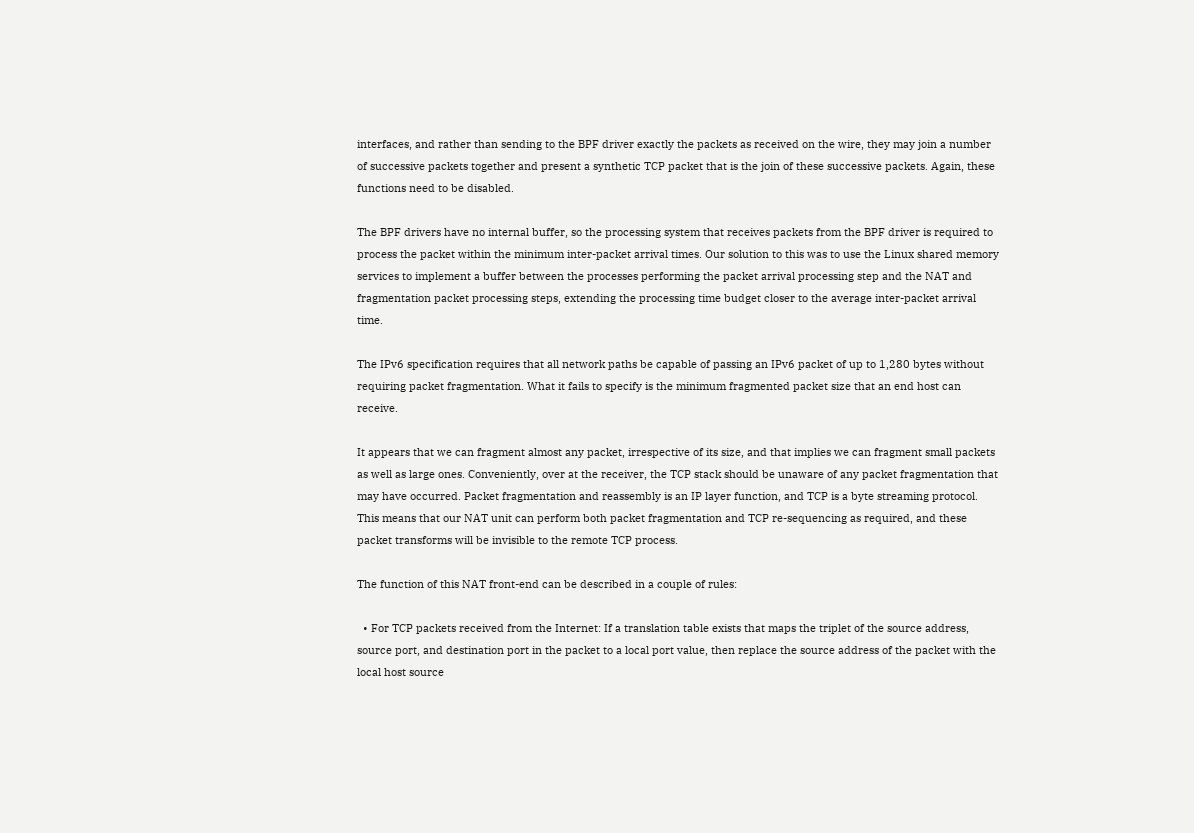interfaces, and rather than sending to the BPF driver exactly the packets as received on the wire, they may join a number of successive packets together and present a synthetic TCP packet that is the join of these successive packets. Again, these functions need to be disabled.

The BPF drivers have no internal buffer, so the processing system that receives packets from the BPF driver is required to process the packet within the minimum inter-packet arrival times. Our solution to this was to use the Linux shared memory services to implement a buffer between the processes performing the packet arrival processing step and the NAT and fragmentation packet processing steps, extending the processing time budget closer to the average inter-packet arrival time.

The IPv6 specification requires that all network paths be capable of passing an IPv6 packet of up to 1,280 bytes without requiring packet fragmentation. What it fails to specify is the minimum fragmented packet size that an end host can receive.

It appears that we can fragment almost any packet, irrespective of its size, and that implies we can fragment small packets as well as large ones. Conveniently, over at the receiver, the TCP stack should be unaware of any packet fragmentation that may have occurred. Packet fragmentation and reassembly is an IP layer function, and TCP is a byte streaming protocol. This means that our NAT unit can perform both packet fragmentation and TCP re-sequencing as required, and these packet transforms will be invisible to the remote TCP process.

The function of this NAT front-end can be described in a couple of rules:

  • For TCP packets received from the Internet: If a translation table exists that maps the triplet of the source address, source port, and destination port in the packet to a local port value, then replace the source address of the packet with the local host source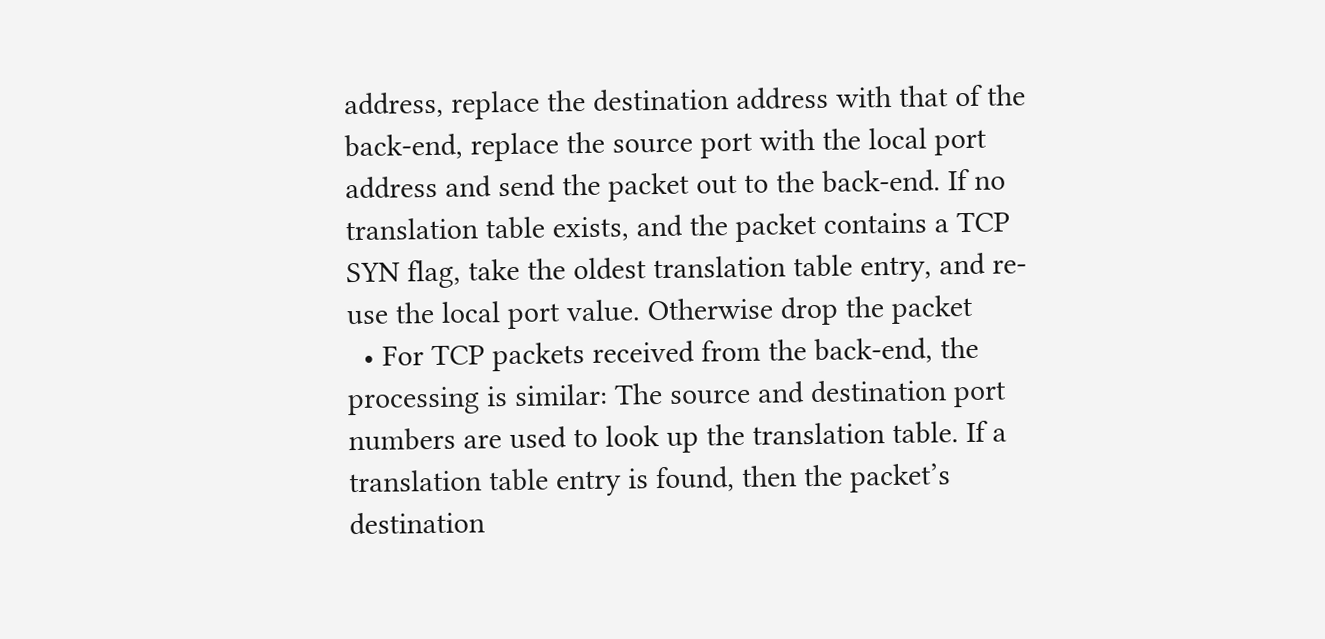address, replace the destination address with that of the back-end, replace the source port with the local port address and send the packet out to the back-end. If no translation table exists, and the packet contains a TCP SYN flag, take the oldest translation table entry, and re-use the local port value. Otherwise drop the packet
  • For TCP packets received from the back-end, the processing is similar: The source and destination port numbers are used to look up the translation table. If a translation table entry is found, then the packet’s destination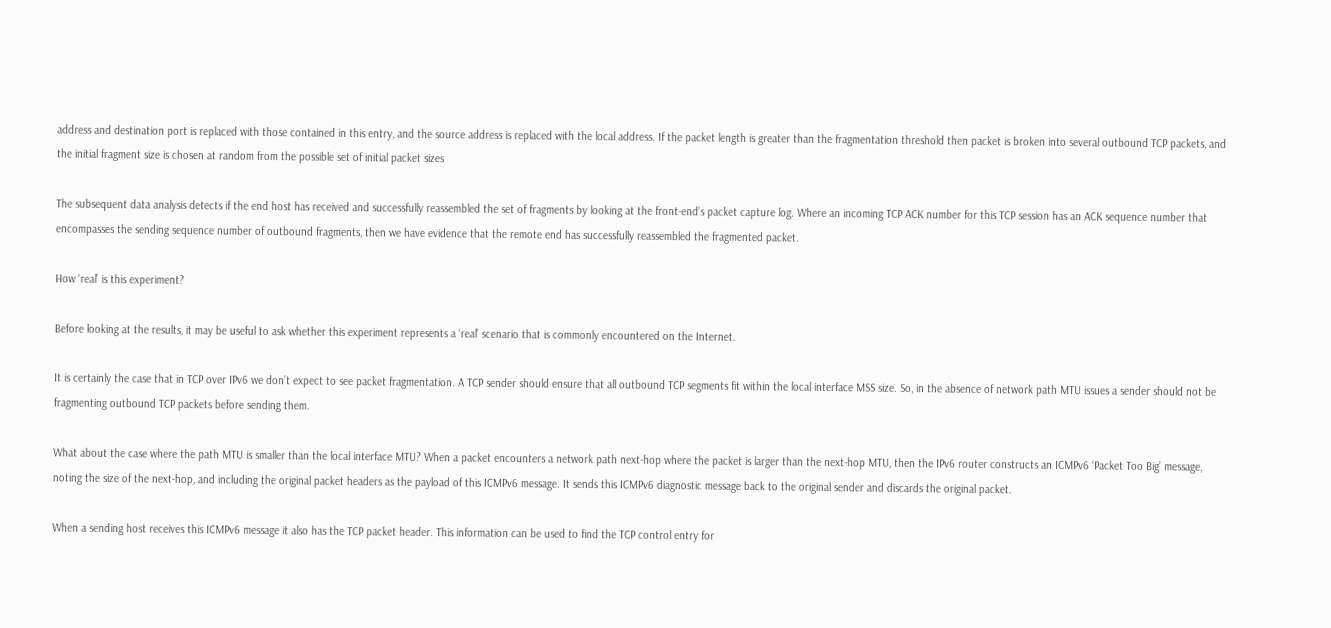address and destination port is replaced with those contained in this entry, and the source address is replaced with the local address. If the packet length is greater than the fragmentation threshold then packet is broken into several outbound TCP packets, and the initial fragment size is chosen at random from the possible set of initial packet sizes

The subsequent data analysis detects if the end host has received and successfully reassembled the set of fragments by looking at the front-end’s packet capture log. Where an incoming TCP ACK number for this TCP session has an ACK sequence number that encompasses the sending sequence number of outbound fragments, then we have evidence that the remote end has successfully reassembled the fragmented packet.

How ‘real’ is this experiment?

Before looking at the results, it may be useful to ask whether this experiment represents a ‘real’ scenario that is commonly encountered on the Internet.

It is certainly the case that in TCP over IPv6 we don’t expect to see packet fragmentation. A TCP sender should ensure that all outbound TCP segments fit within the local interface MSS size. So, in the absence of network path MTU issues a sender should not be fragmenting outbound TCP packets before sending them.

What about the case where the path MTU is smaller than the local interface MTU? When a packet encounters a network path next-hop where the packet is larger than the next-hop MTU, then the IPv6 router constructs an ICMPv6 ‘Packet Too Big’ message, noting the size of the next-hop, and including the original packet headers as the payload of this ICMPv6 message. It sends this ICMPv6 diagnostic message back to the original sender and discards the original packet.

When a sending host receives this ICMPv6 message it also has the TCP packet header. This information can be used to find the TCP control entry for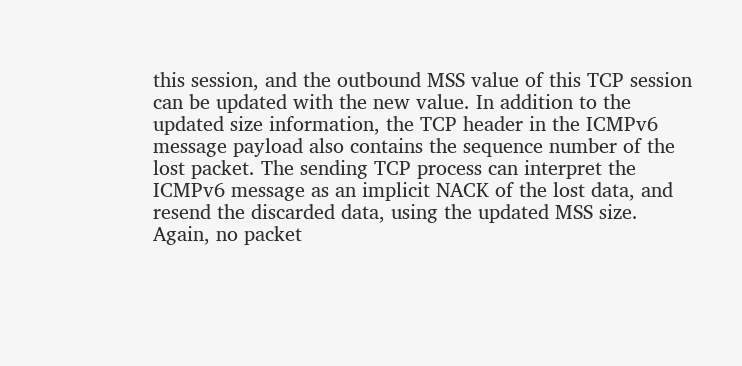this session, and the outbound MSS value of this TCP session can be updated with the new value. In addition to the updated size information, the TCP header in the ICMPv6 message payload also contains the sequence number of the lost packet. The sending TCP process can interpret the ICMPv6 message as an implicit NACK of the lost data, and resend the discarded data, using the updated MSS size. Again, no packet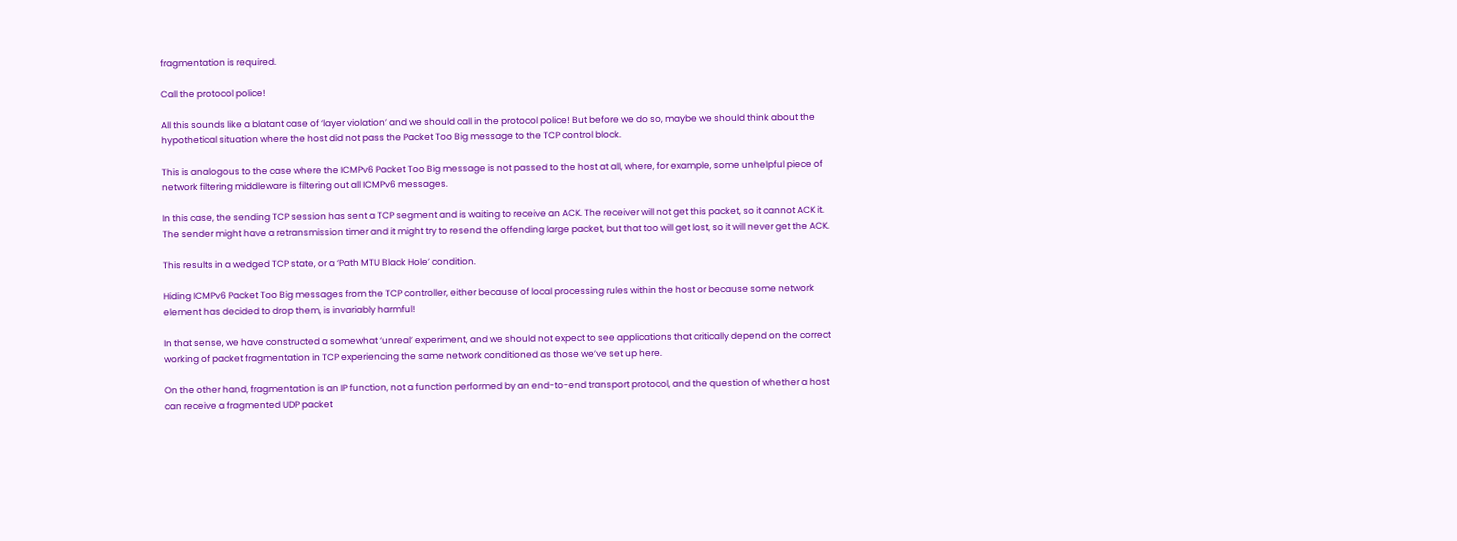fragmentation is required.

Call the protocol police!

All this sounds like a blatant case of ‘layer violation’ and we should call in the protocol police! But before we do so, maybe we should think about the hypothetical situation where the host did not pass the Packet Too Big message to the TCP control block.

This is analogous to the case where the ICMPv6 Packet Too Big message is not passed to the host at all, where, for example, some unhelpful piece of network filtering middleware is filtering out all ICMPv6 messages.

In this case, the sending TCP session has sent a TCP segment and is waiting to receive an ACK. The receiver will not get this packet, so it cannot ACK it. The sender might have a retransmission timer and it might try to resend the offending large packet, but that too will get lost, so it will never get the ACK.

This results in a wedged TCP state, or a ‘Path MTU Black Hole’ condition.

Hiding ICMPv6 Packet Too Big messages from the TCP controller, either because of local processing rules within the host or because some network element has decided to drop them, is invariably harmful!

In that sense, we have constructed a somewhat ‘unreal’ experiment, and we should not expect to see applications that critically depend on the correct working of packet fragmentation in TCP experiencing the same network conditioned as those we’ve set up here.

On the other hand, fragmentation is an IP function, not a function performed by an end-to-end transport protocol, and the question of whether a host can receive a fragmented UDP packet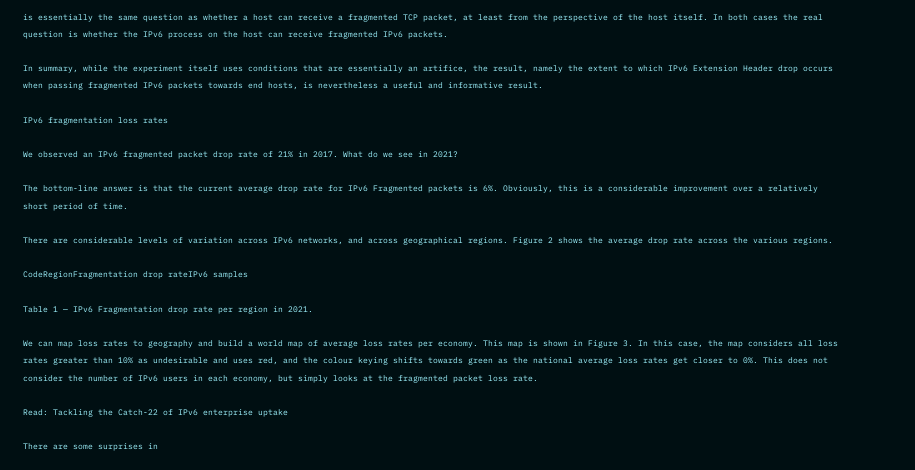is essentially the same question as whether a host can receive a fragmented TCP packet, at least from the perspective of the host itself. In both cases the real question is whether the IPv6 process on the host can receive fragmented IPv6 packets.

In summary, while the experiment itself uses conditions that are essentially an artifice, the result, namely the extent to which IPv6 Extension Header drop occurs when passing fragmented IPv6 packets towards end hosts, is nevertheless a useful and informative result.

IPv6 fragmentation loss rates

We observed an IPv6 fragmented packet drop rate of 21% in 2017. What do we see in 2021?

The bottom-line answer is that the current average drop rate for IPv6 Fragmented packets is 6%. Obviously, this is a considerable improvement over a relatively short period of time.

There are considerable levels of variation across IPv6 networks, and across geographical regions. Figure 2 shows the average drop rate across the various regions.

CodeRegionFragmentation drop rateIPv6 samples

Table 1 — IPv6 Fragmentation drop rate per region in 2021.

We can map loss rates to geography and build a world map of average loss rates per economy. This map is shown in Figure 3. In this case, the map considers all loss rates greater than 10% as undesirable and uses red, and the colour keying shifts towards green as the national average loss rates get closer to 0%. This does not consider the number of IPv6 users in each economy, but simply looks at the fragmented packet loss rate.

Read: Tackling the Catch-22 of IPv6 enterprise uptake

There are some surprises in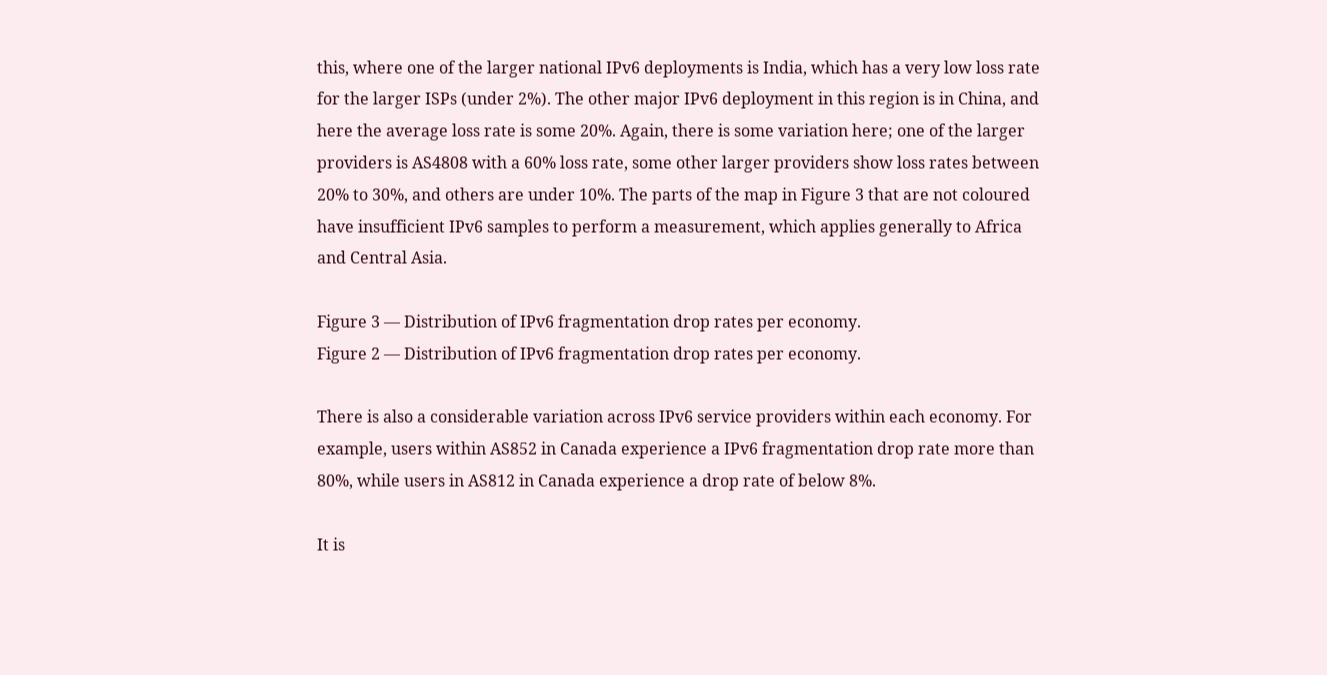this, where one of the larger national IPv6 deployments is India, which has a very low loss rate for the larger ISPs (under 2%). The other major IPv6 deployment in this region is in China, and here the average loss rate is some 20%. Again, there is some variation here; one of the larger providers is AS4808 with a 60% loss rate, some other larger providers show loss rates between 20% to 30%, and others are under 10%. The parts of the map in Figure 3 that are not coloured have insufficient IPv6 samples to perform a measurement, which applies generally to Africa and Central Asia.

Figure 3 — Distribution of IPv6 fragmentation drop rates per economy.
Figure 2 — Distribution of IPv6 fragmentation drop rates per economy.

There is also a considerable variation across IPv6 service providers within each economy. For example, users within AS852 in Canada experience a IPv6 fragmentation drop rate more than 80%, while users in AS812 in Canada experience a drop rate of below 8%.

It is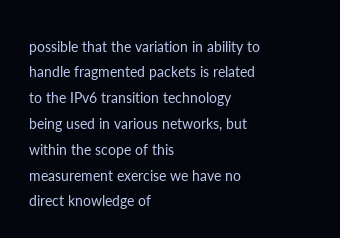possible that the variation in ability to handle fragmented packets is related to the IPv6 transition technology being used in various networks, but within the scope of this measurement exercise we have no direct knowledge of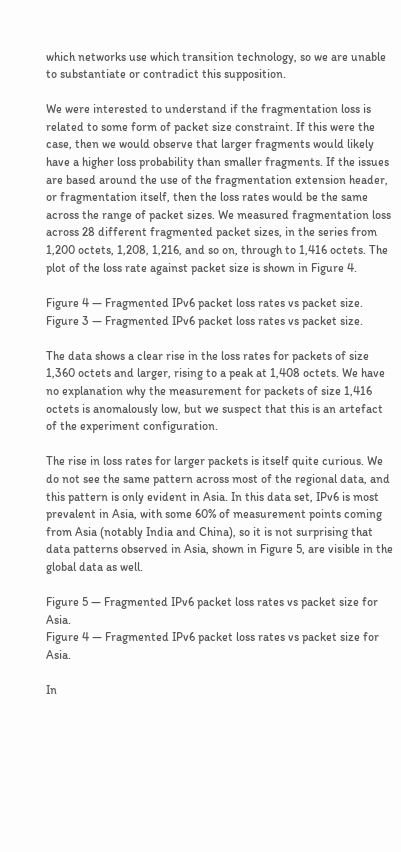which networks use which transition technology, so we are unable to substantiate or contradict this supposition.

We were interested to understand if the fragmentation loss is related to some form of packet size constraint. If this were the case, then we would observe that larger fragments would likely have a higher loss probability than smaller fragments. If the issues are based around the use of the fragmentation extension header, or fragmentation itself, then the loss rates would be the same across the range of packet sizes. We measured fragmentation loss across 28 different fragmented packet sizes, in the series from 1,200 octets, 1,208, 1,216, and so on, through to 1,416 octets. The plot of the loss rate against packet size is shown in Figure 4.

Figure 4 — Fragmented IPv6 packet loss rates vs packet size.
Figure 3 — Fragmented IPv6 packet loss rates vs packet size.

The data shows a clear rise in the loss rates for packets of size 1,360 octets and larger, rising to a peak at 1,408 octets. We have no explanation why the measurement for packets of size 1,416 octets is anomalously low, but we suspect that this is an artefact of the experiment configuration.

The rise in loss rates for larger packets is itself quite curious. We do not see the same pattern across most of the regional data, and this pattern is only evident in Asia. In this data set, IPv6 is most prevalent in Asia, with some 60% of measurement points coming from Asia (notably India and China), so it is not surprising that data patterns observed in Asia, shown in Figure 5, are visible in the global data as well.

Figure 5 — Fragmented IPv6 packet loss rates vs packet size for Asia.
Figure 4 — Fragmented IPv6 packet loss rates vs packet size for Asia.

In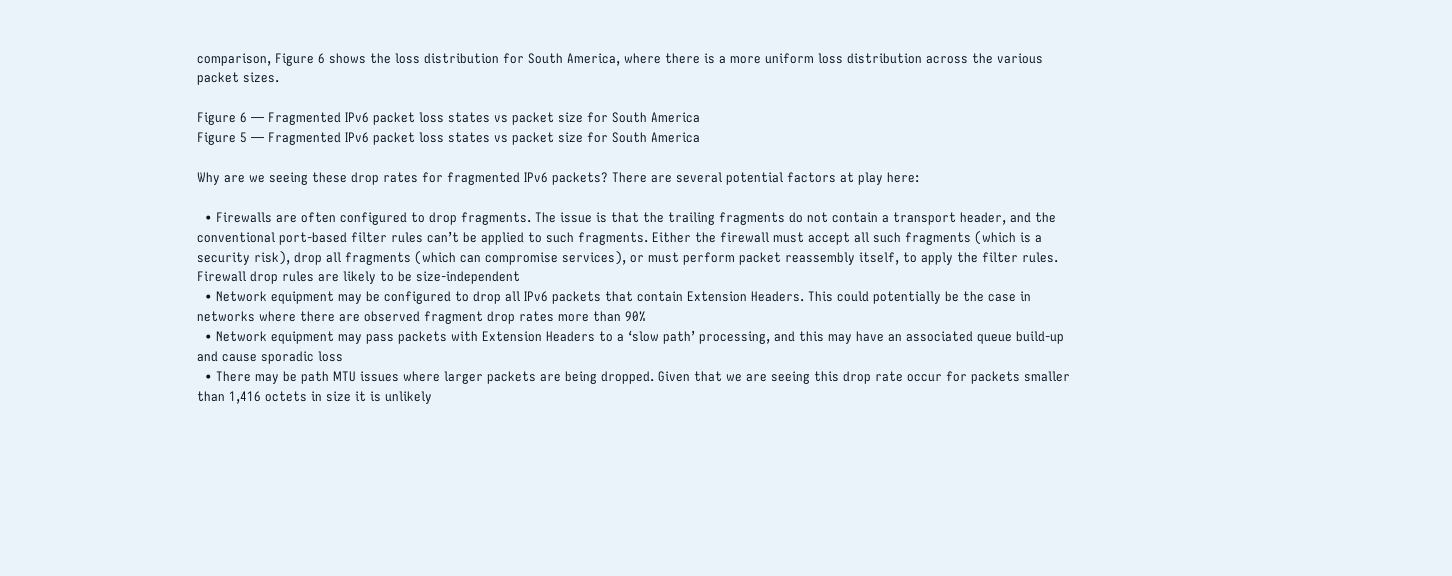comparison, Figure 6 shows the loss distribution for South America, where there is a more uniform loss distribution across the various packet sizes.

Figure 6 — Fragmented IPv6 packet loss states vs packet size for South America
Figure 5 — Fragmented IPv6 packet loss states vs packet size for South America

Why are we seeing these drop rates for fragmented IPv6 packets? There are several potential factors at play here:

  • Firewalls are often configured to drop fragments. The issue is that the trailing fragments do not contain a transport header, and the conventional port-based filter rules can’t be applied to such fragments. Either the firewall must accept all such fragments (which is a security risk), drop all fragments (which can compromise services), or must perform packet reassembly itself, to apply the filter rules. Firewall drop rules are likely to be size-independent
  • Network equipment may be configured to drop all IPv6 packets that contain Extension Headers. This could potentially be the case in networks where there are observed fragment drop rates more than 90%
  • Network equipment may pass packets with Extension Headers to a ‘slow path’ processing, and this may have an associated queue build-up and cause sporadic loss
  • There may be path MTU issues where larger packets are being dropped. Given that we are seeing this drop rate occur for packets smaller than 1,416 octets in size it is unlikely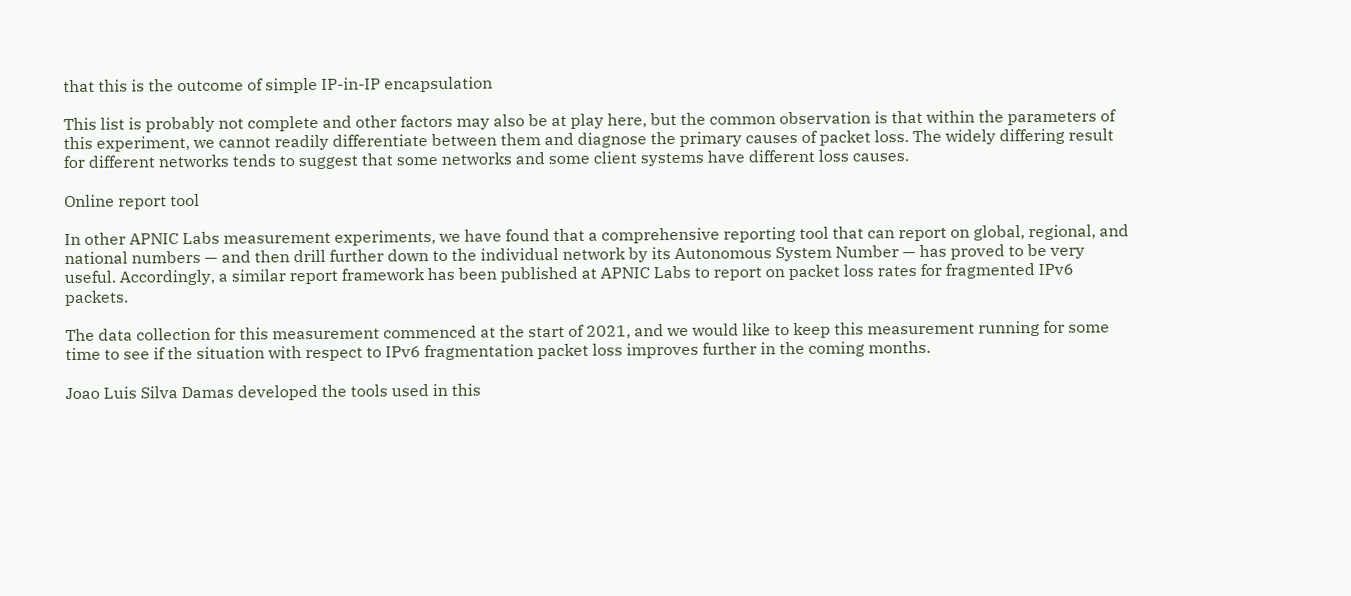that this is the outcome of simple IP-in-IP encapsulation

This list is probably not complete and other factors may also be at play here, but the common observation is that within the parameters of this experiment, we cannot readily differentiate between them and diagnose the primary causes of packet loss. The widely differing result for different networks tends to suggest that some networks and some client systems have different loss causes.

Online report tool

In other APNIC Labs measurement experiments, we have found that a comprehensive reporting tool that can report on global, regional, and national numbers — and then drill further down to the individual network by its Autonomous System Number — has proved to be very useful. Accordingly, a similar report framework has been published at APNIC Labs to report on packet loss rates for fragmented IPv6 packets.

The data collection for this measurement commenced at the start of 2021, and we would like to keep this measurement running for some time to see if the situation with respect to IPv6 fragmentation packet loss improves further in the coming months.

Joao Luis Silva Damas developed the tools used in this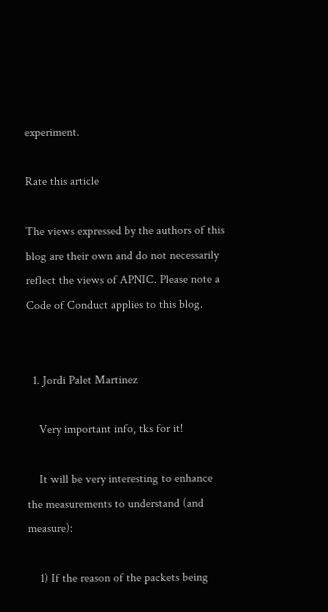experiment.

Rate this article

The views expressed by the authors of this blog are their own and do not necessarily reflect the views of APNIC. Please note a Code of Conduct applies to this blog.


  1. Jordi Palet Martinez

    Very important info, tks for it!

    It will be very interesting to enhance the measurements to understand (and measure):

    1) If the reason of the packets being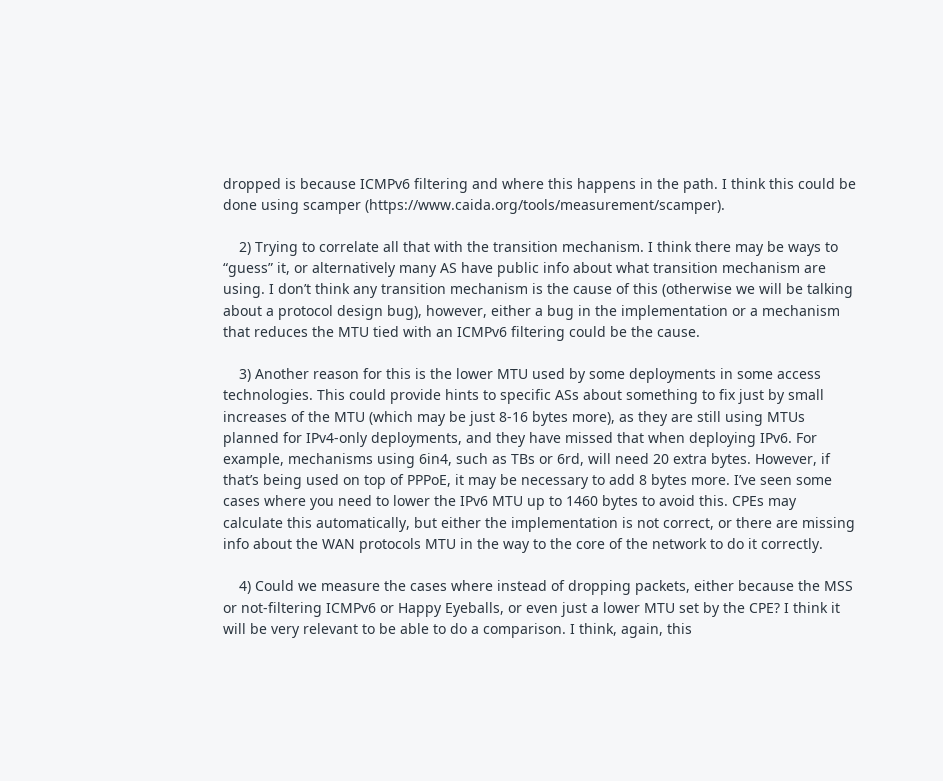dropped is because ICMPv6 filtering and where this happens in the path. I think this could be done using scamper (https://www.caida.org/tools/measurement/scamper).

    2) Trying to correlate all that with the transition mechanism. I think there may be ways to “guess” it, or alternatively many AS have public info about what transition mechanism are using. I don’t think any transition mechanism is the cause of this (otherwise we will be talking about a protocol design bug), however, either a bug in the implementation or a mechanism that reduces the MTU tied with an ICMPv6 filtering could be the cause.

    3) Another reason for this is the lower MTU used by some deployments in some access technologies. This could provide hints to specific ASs about something to fix just by small increases of the MTU (which may be just 8-16 bytes more), as they are still using MTUs planned for IPv4-only deployments, and they have missed that when deploying IPv6. For example, mechanisms using 6in4, such as TBs or 6rd, will need 20 extra bytes. However, if that’s being used on top of PPPoE, it may be necessary to add 8 bytes more. I’ve seen some cases where you need to lower the IPv6 MTU up to 1460 bytes to avoid this. CPEs may calculate this automatically, but either the implementation is not correct, or there are missing info about the WAN protocols MTU in the way to the core of the network to do it correctly.

    4) Could we measure the cases where instead of dropping packets, either because the MSS or not-filtering ICMPv6 or Happy Eyeballs, or even just a lower MTU set by the CPE? I think it will be very relevant to be able to do a comparison. I think, again, this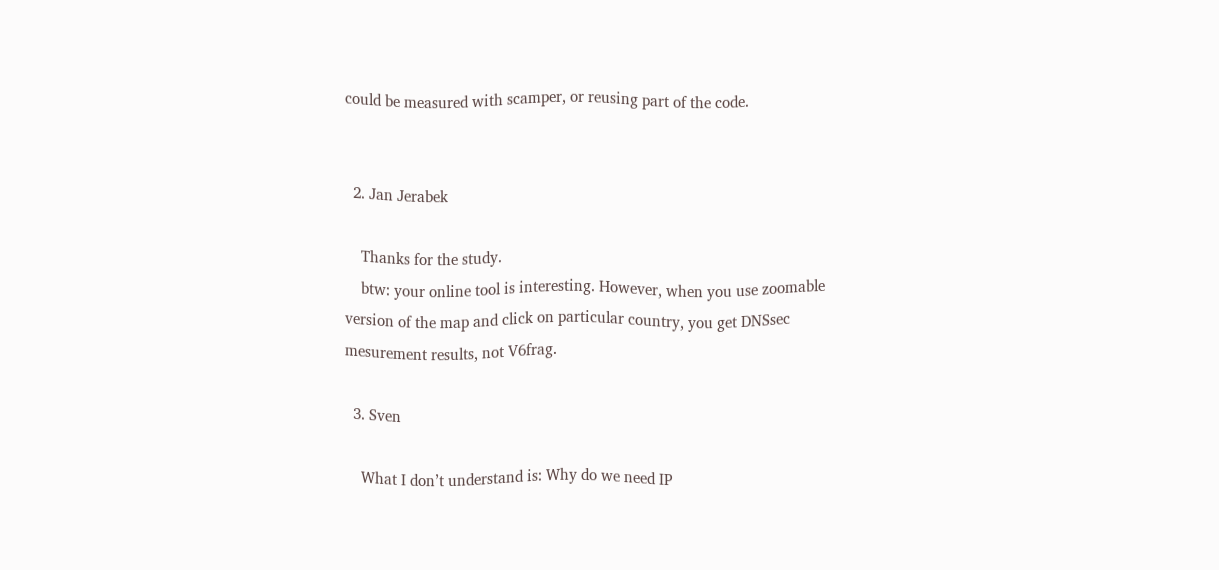could be measured with scamper, or reusing part of the code.


  2. Jan Jerabek

    Thanks for the study.
    btw: your online tool is interesting. However, when you use zoomable version of the map and click on particular country, you get DNSsec mesurement results, not V6frag.

  3. Sven

    What I don’t understand is: Why do we need IP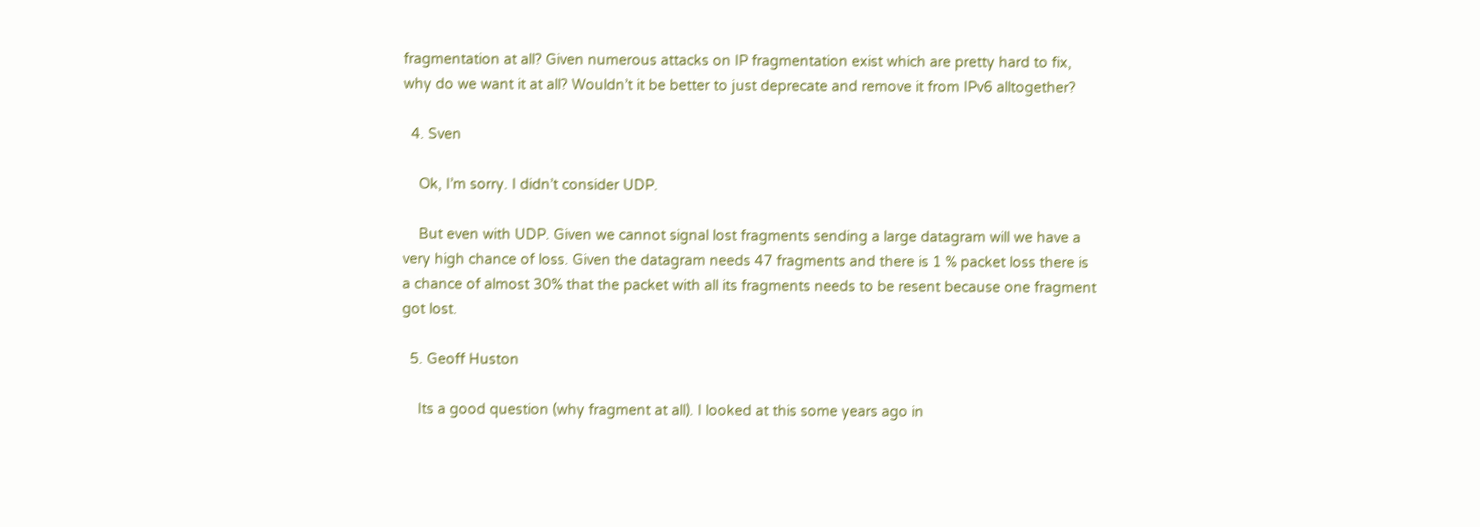fragmentation at all? Given numerous attacks on IP fragmentation exist which are pretty hard to fix, why do we want it at all? Wouldn’t it be better to just deprecate and remove it from IPv6 alltogether?

  4. Sven

    Ok, I’m sorry. I didn’t consider UDP.

    But even with UDP. Given we cannot signal lost fragments sending a large datagram will we have a very high chance of loss. Given the datagram needs 47 fragments and there is 1 % packet loss there is a chance of almost 30% that the packet with all its fragments needs to be resent because one fragment got lost.

  5. Geoff Huston

    Its a good question (why fragment at all). I looked at this some years ago in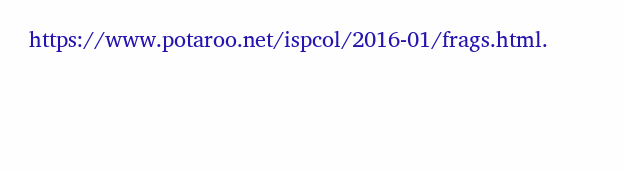https://www.potaroo.net/ispcol/2016-01/frags.html.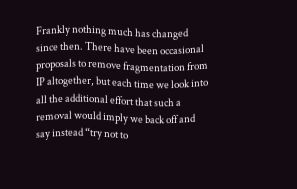Frankly nothing much has changed since then. There have been occasional proposals to remove fragmentation from IP altogether, but each time we look into all the additional effort that such a removal would imply we back off and say instead “try not to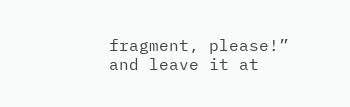fragment, please!” and leave it at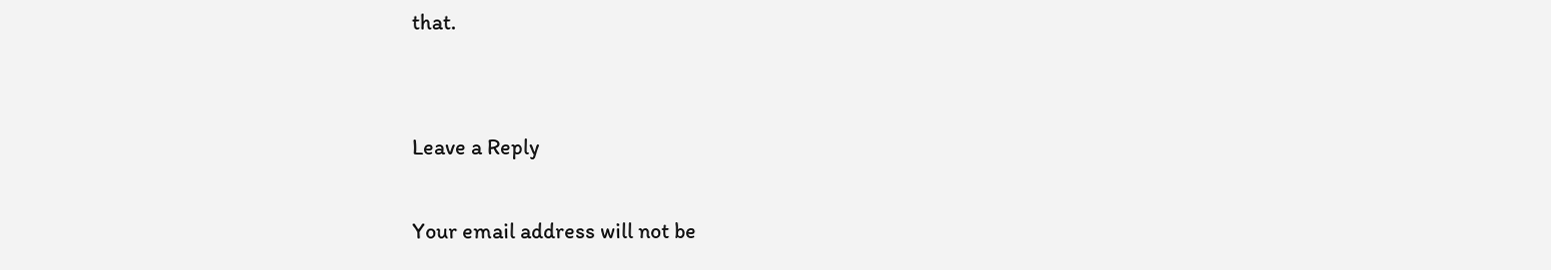that.


Leave a Reply

Your email address will not be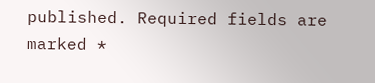published. Required fields are marked *